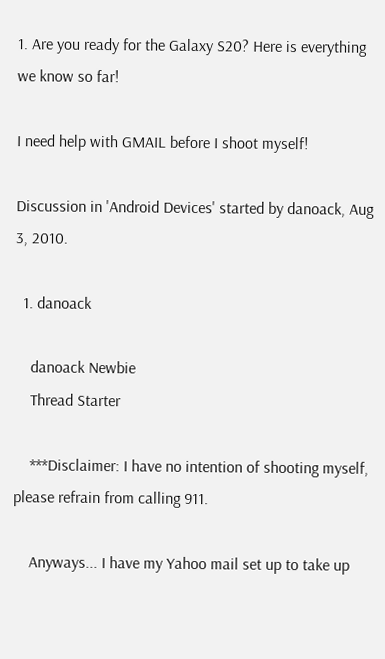1. Are you ready for the Galaxy S20? Here is everything we know so far!

I need help with GMAIL before I shoot myself!

Discussion in 'Android Devices' started by danoack, Aug 3, 2010.

  1. danoack

    danoack Newbie
    Thread Starter

    ***Disclaimer: I have no intention of shooting myself, please refrain from calling 911.

    Anyways... I have my Yahoo mail set up to take up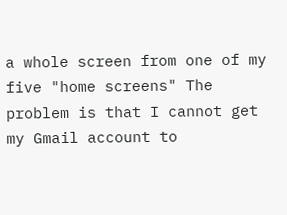a whole screen from one of my five "home screens" The problem is that I cannot get my Gmail account to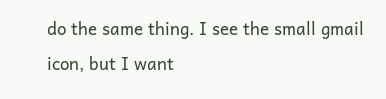do the same thing. I see the small gmail icon, but I want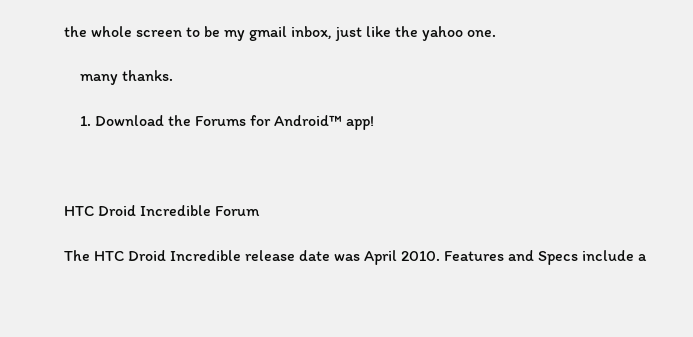the whole screen to be my gmail inbox, just like the yahoo one.

    many thanks.

    1. Download the Forums for Android™ app!



HTC Droid Incredible Forum

The HTC Droid Incredible release date was April 2010. Features and Specs include a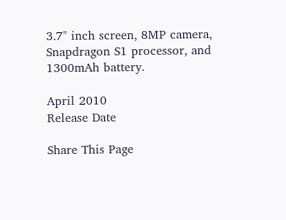3.7" inch screen, 8MP camera, Snapdragon S1 processor, and 1300mAh battery.

April 2010
Release Date

Share This Page